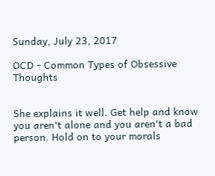Sunday, July 23, 2017

OCD - Common Types of Obsessive Thoughts


She explains it well. Get help and know you aren't alone and you aren't a bad person. Hold on to your morals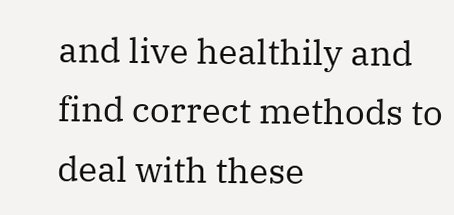and live healthily and find correct methods to deal with these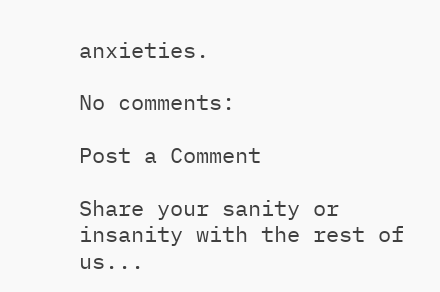anxieties.

No comments:

Post a Comment

Share your sanity or insanity with the rest of us...